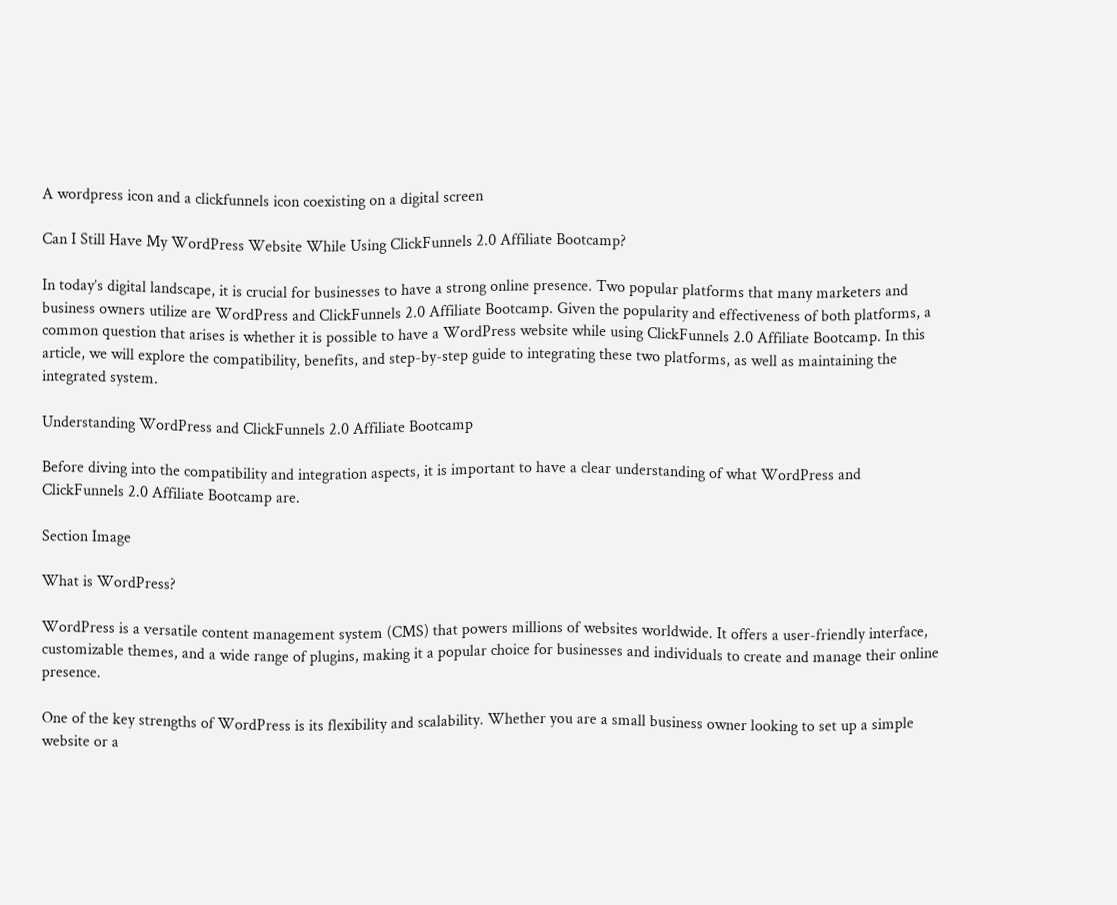A wordpress icon and a clickfunnels icon coexisting on a digital screen

Can I Still Have My WordPress Website While Using ClickFunnels 2.0 Affiliate Bootcamp?

In today’s digital landscape, it is crucial for businesses to have a strong online presence. Two popular platforms that many marketers and business owners utilize are WordPress and ClickFunnels 2.0 Affiliate Bootcamp. Given the popularity and effectiveness of both platforms, a common question that arises is whether it is possible to have a WordPress website while using ClickFunnels 2.0 Affiliate Bootcamp. In this article, we will explore the compatibility, benefits, and step-by-step guide to integrating these two platforms, as well as maintaining the integrated system.

Understanding WordPress and ClickFunnels 2.0 Affiliate Bootcamp

Before diving into the compatibility and integration aspects, it is important to have a clear understanding of what WordPress and ClickFunnels 2.0 Affiliate Bootcamp are.

Section Image

What is WordPress?

WordPress is a versatile content management system (CMS) that powers millions of websites worldwide. It offers a user-friendly interface, customizable themes, and a wide range of plugins, making it a popular choice for businesses and individuals to create and manage their online presence.

One of the key strengths of WordPress is its flexibility and scalability. Whether you are a small business owner looking to set up a simple website or a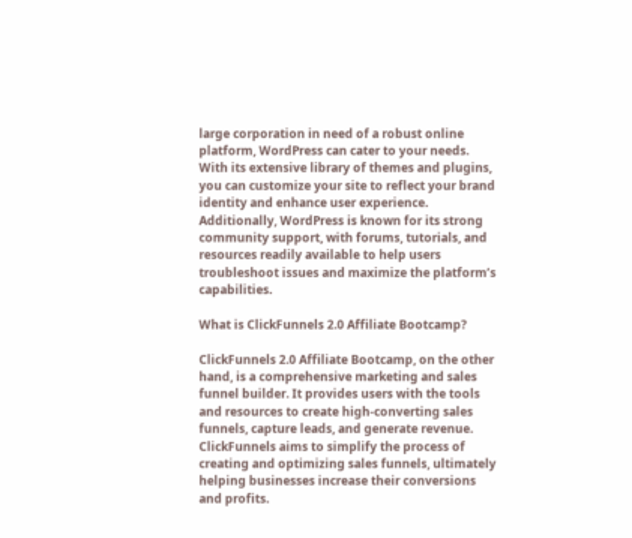large corporation in need of a robust online platform, WordPress can cater to your needs. With its extensive library of themes and plugins, you can customize your site to reflect your brand identity and enhance user experience. Additionally, WordPress is known for its strong community support, with forums, tutorials, and resources readily available to help users troubleshoot issues and maximize the platform’s capabilities.

What is ClickFunnels 2.0 Affiliate Bootcamp?

ClickFunnels 2.0 Affiliate Bootcamp, on the other hand, is a comprehensive marketing and sales funnel builder. It provides users with the tools and resources to create high-converting sales funnels, capture leads, and generate revenue. ClickFunnels aims to simplify the process of creating and optimizing sales funnels, ultimately helping businesses increase their conversions and profits.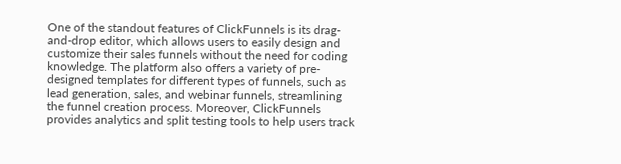One of the standout features of ClickFunnels is its drag-and-drop editor, which allows users to easily design and customize their sales funnels without the need for coding knowledge. The platform also offers a variety of pre-designed templates for different types of funnels, such as lead generation, sales, and webinar funnels, streamlining the funnel creation process. Moreover, ClickFunnels provides analytics and split testing tools to help users track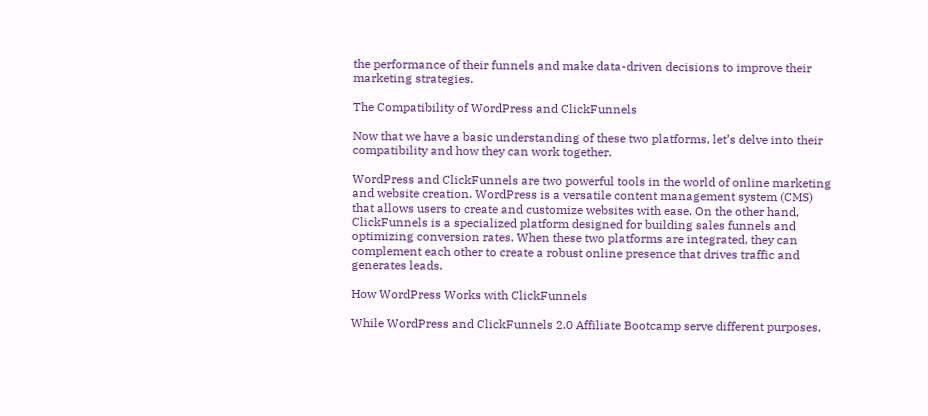the performance of their funnels and make data-driven decisions to improve their marketing strategies.

The Compatibility of WordPress and ClickFunnels

Now that we have a basic understanding of these two platforms, let’s delve into their compatibility and how they can work together.

WordPress and ClickFunnels are two powerful tools in the world of online marketing and website creation. WordPress is a versatile content management system (CMS) that allows users to create and customize websites with ease. On the other hand, ClickFunnels is a specialized platform designed for building sales funnels and optimizing conversion rates. When these two platforms are integrated, they can complement each other to create a robust online presence that drives traffic and generates leads.

How WordPress Works with ClickFunnels

While WordPress and ClickFunnels 2.0 Affiliate Bootcamp serve different purposes,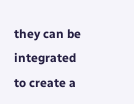they can be integrated to create a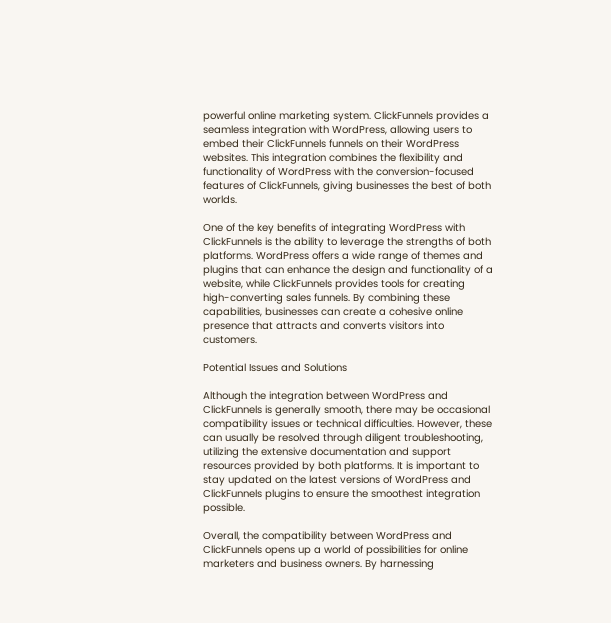powerful online marketing system. ClickFunnels provides a seamless integration with WordPress, allowing users to embed their ClickFunnels funnels on their WordPress websites. This integration combines the flexibility and functionality of WordPress with the conversion-focused features of ClickFunnels, giving businesses the best of both worlds.

One of the key benefits of integrating WordPress with ClickFunnels is the ability to leverage the strengths of both platforms. WordPress offers a wide range of themes and plugins that can enhance the design and functionality of a website, while ClickFunnels provides tools for creating high-converting sales funnels. By combining these capabilities, businesses can create a cohesive online presence that attracts and converts visitors into customers.

Potential Issues and Solutions

Although the integration between WordPress and ClickFunnels is generally smooth, there may be occasional compatibility issues or technical difficulties. However, these can usually be resolved through diligent troubleshooting, utilizing the extensive documentation and support resources provided by both platforms. It is important to stay updated on the latest versions of WordPress and ClickFunnels plugins to ensure the smoothest integration possible.

Overall, the compatibility between WordPress and ClickFunnels opens up a world of possibilities for online marketers and business owners. By harnessing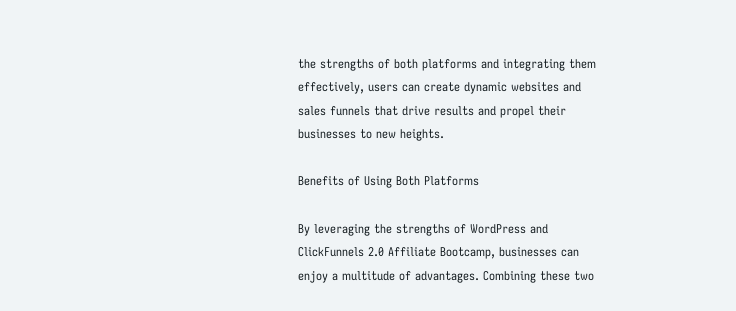the strengths of both platforms and integrating them effectively, users can create dynamic websites and sales funnels that drive results and propel their businesses to new heights.

Benefits of Using Both Platforms

By leveraging the strengths of WordPress and ClickFunnels 2.0 Affiliate Bootcamp, businesses can enjoy a multitude of advantages. Combining these two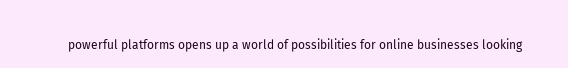powerful platforms opens up a world of possibilities for online businesses looking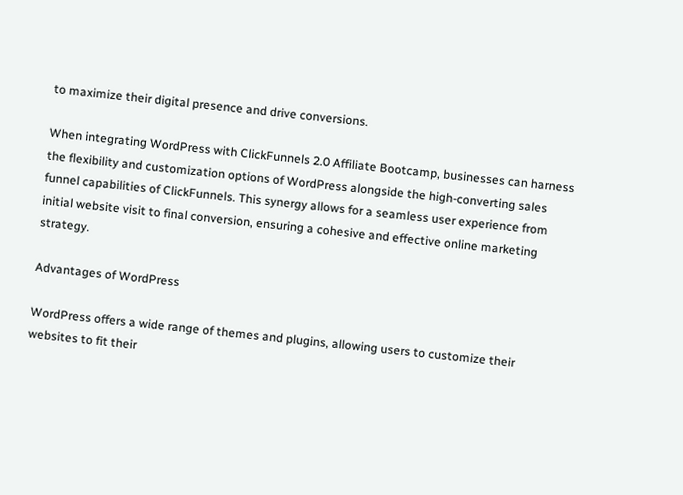to maximize their digital presence and drive conversions.

When integrating WordPress with ClickFunnels 2.0 Affiliate Bootcamp, businesses can harness the flexibility and customization options of WordPress alongside the high-converting sales funnel capabilities of ClickFunnels. This synergy allows for a seamless user experience from initial website visit to final conversion, ensuring a cohesive and effective online marketing strategy.

Advantages of WordPress

WordPress offers a wide range of themes and plugins, allowing users to customize their websites to fit their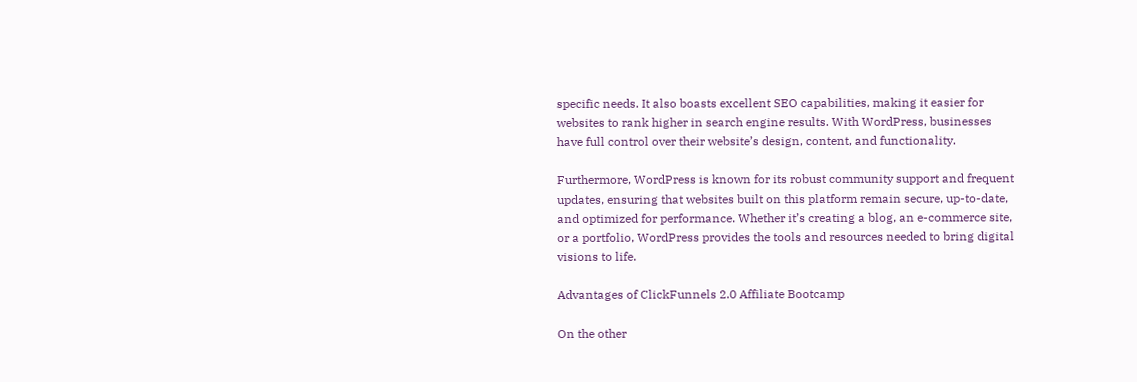specific needs. It also boasts excellent SEO capabilities, making it easier for websites to rank higher in search engine results. With WordPress, businesses have full control over their website’s design, content, and functionality.

Furthermore, WordPress is known for its robust community support and frequent updates, ensuring that websites built on this platform remain secure, up-to-date, and optimized for performance. Whether it’s creating a blog, an e-commerce site, or a portfolio, WordPress provides the tools and resources needed to bring digital visions to life.

Advantages of ClickFunnels 2.0 Affiliate Bootcamp

On the other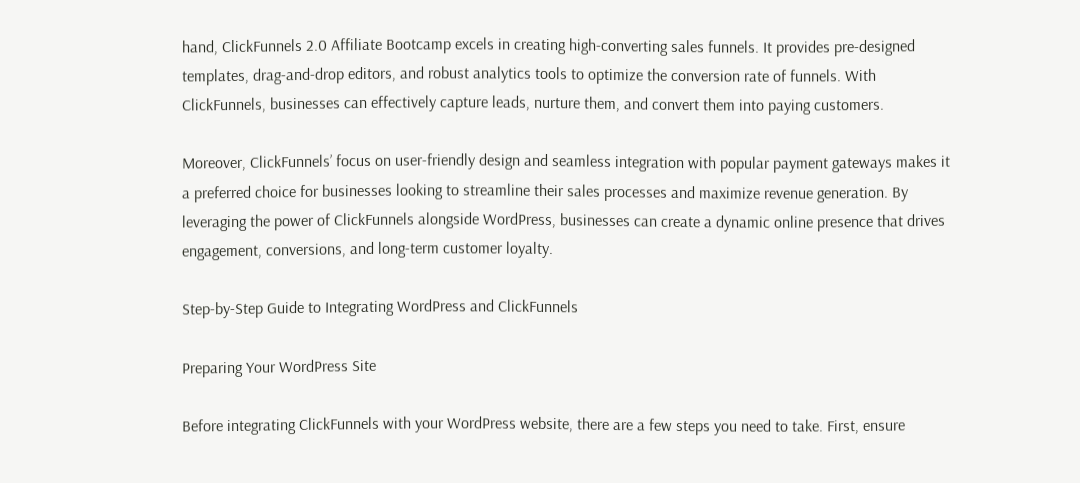hand, ClickFunnels 2.0 Affiliate Bootcamp excels in creating high-converting sales funnels. It provides pre-designed templates, drag-and-drop editors, and robust analytics tools to optimize the conversion rate of funnels. With ClickFunnels, businesses can effectively capture leads, nurture them, and convert them into paying customers.

Moreover, ClickFunnels’ focus on user-friendly design and seamless integration with popular payment gateways makes it a preferred choice for businesses looking to streamline their sales processes and maximize revenue generation. By leveraging the power of ClickFunnels alongside WordPress, businesses can create a dynamic online presence that drives engagement, conversions, and long-term customer loyalty.

Step-by-Step Guide to Integrating WordPress and ClickFunnels

Preparing Your WordPress Site

Before integrating ClickFunnels with your WordPress website, there are a few steps you need to take. First, ensure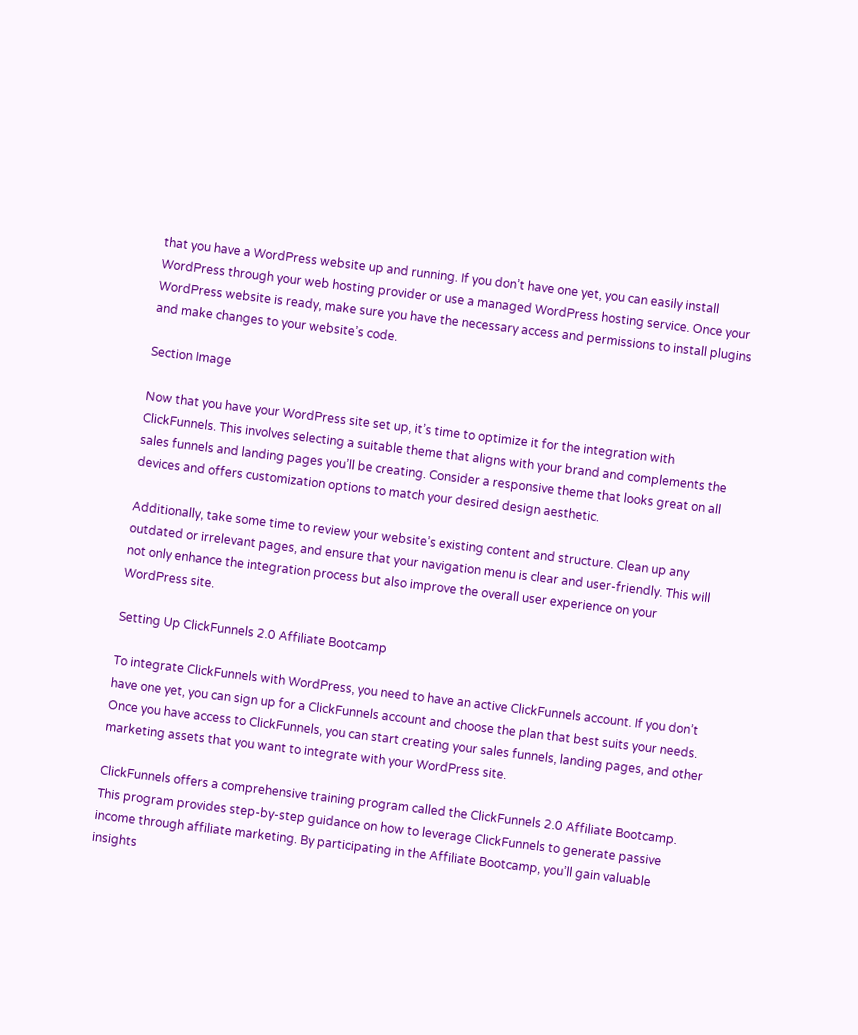that you have a WordPress website up and running. If you don’t have one yet, you can easily install WordPress through your web hosting provider or use a managed WordPress hosting service. Once your WordPress website is ready, make sure you have the necessary access and permissions to install plugins and make changes to your website’s code.

Section Image

Now that you have your WordPress site set up, it’s time to optimize it for the integration with ClickFunnels. This involves selecting a suitable theme that aligns with your brand and complements the sales funnels and landing pages you’ll be creating. Consider a responsive theme that looks great on all devices and offers customization options to match your desired design aesthetic.

Additionally, take some time to review your website’s existing content and structure. Clean up any outdated or irrelevant pages, and ensure that your navigation menu is clear and user-friendly. This will not only enhance the integration process but also improve the overall user experience on your WordPress site.

Setting Up ClickFunnels 2.0 Affiliate Bootcamp

To integrate ClickFunnels with WordPress, you need to have an active ClickFunnels account. If you don’t have one yet, you can sign up for a ClickFunnels account and choose the plan that best suits your needs. Once you have access to ClickFunnels, you can start creating your sales funnels, landing pages, and other marketing assets that you want to integrate with your WordPress site.

ClickFunnels offers a comprehensive training program called the ClickFunnels 2.0 Affiliate Bootcamp. This program provides step-by-step guidance on how to leverage ClickFunnels to generate passive income through affiliate marketing. By participating in the Affiliate Bootcamp, you’ll gain valuable insights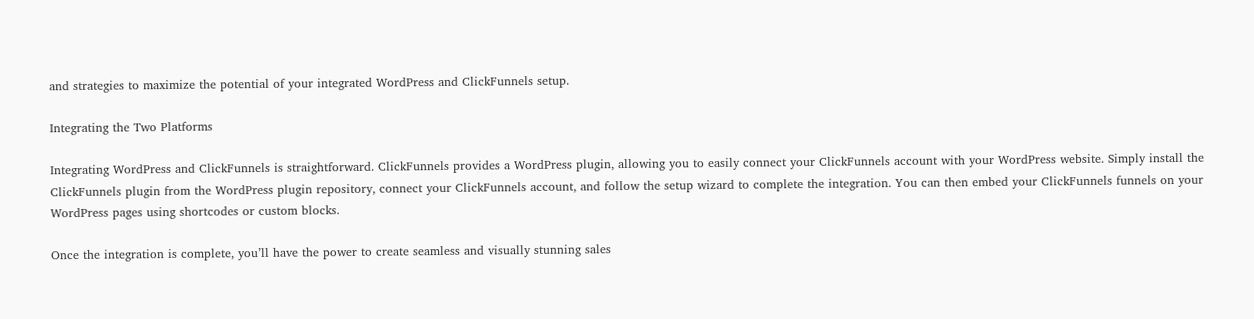and strategies to maximize the potential of your integrated WordPress and ClickFunnels setup.

Integrating the Two Platforms

Integrating WordPress and ClickFunnels is straightforward. ClickFunnels provides a WordPress plugin, allowing you to easily connect your ClickFunnels account with your WordPress website. Simply install the ClickFunnels plugin from the WordPress plugin repository, connect your ClickFunnels account, and follow the setup wizard to complete the integration. You can then embed your ClickFunnels funnels on your WordPress pages using shortcodes or custom blocks.

Once the integration is complete, you’ll have the power to create seamless and visually stunning sales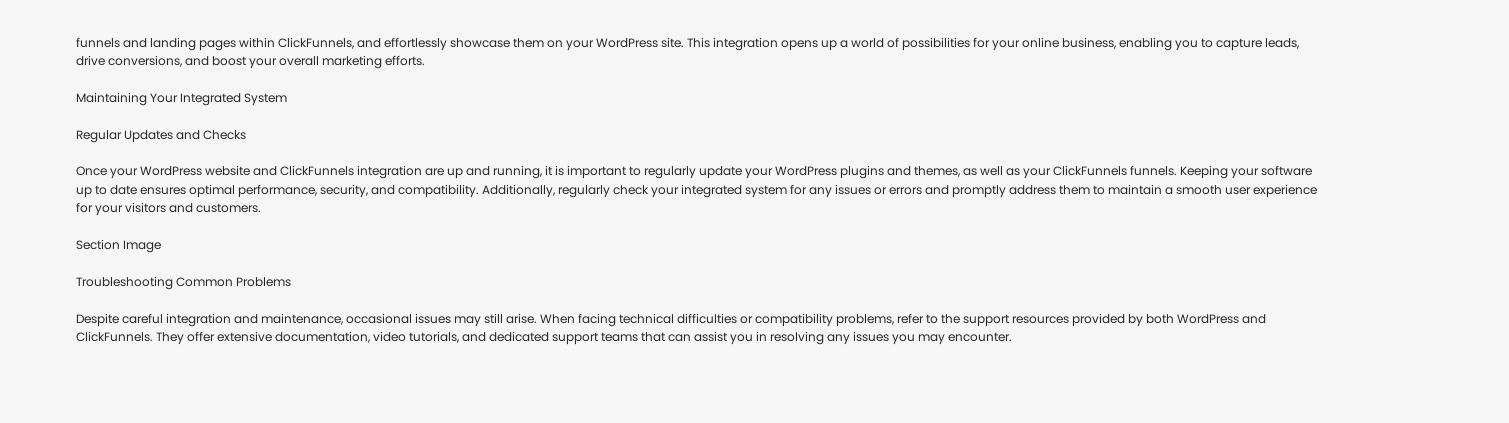funnels and landing pages within ClickFunnels, and effortlessly showcase them on your WordPress site. This integration opens up a world of possibilities for your online business, enabling you to capture leads, drive conversions, and boost your overall marketing efforts.

Maintaining Your Integrated System

Regular Updates and Checks

Once your WordPress website and ClickFunnels integration are up and running, it is important to regularly update your WordPress plugins and themes, as well as your ClickFunnels funnels. Keeping your software up to date ensures optimal performance, security, and compatibility. Additionally, regularly check your integrated system for any issues or errors and promptly address them to maintain a smooth user experience for your visitors and customers.

Section Image

Troubleshooting Common Problems

Despite careful integration and maintenance, occasional issues may still arise. When facing technical difficulties or compatibility problems, refer to the support resources provided by both WordPress and ClickFunnels. They offer extensive documentation, video tutorials, and dedicated support teams that can assist you in resolving any issues you may encounter.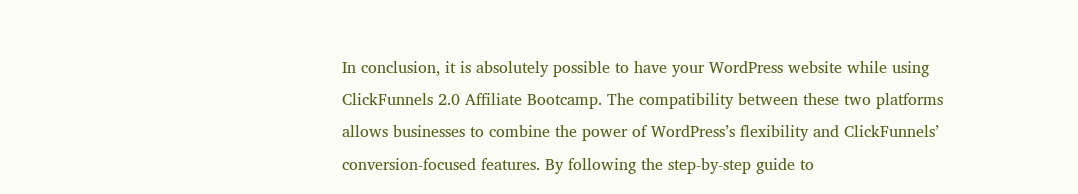In conclusion, it is absolutely possible to have your WordPress website while using ClickFunnels 2.0 Affiliate Bootcamp. The compatibility between these two platforms allows businesses to combine the power of WordPress’s flexibility and ClickFunnels’ conversion-focused features. By following the step-by-step guide to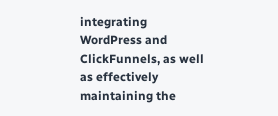integrating WordPress and ClickFunnels, as well as effectively maintaining the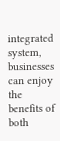integrated system, businesses can enjoy the benefits of both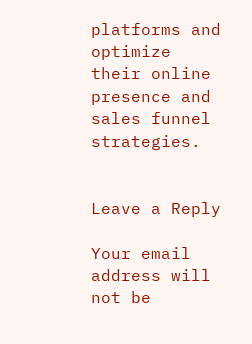platforms and optimize their online presence and sales funnel strategies.


Leave a Reply

Your email address will not be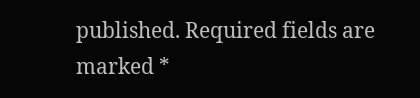published. Required fields are marked *